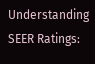Understanding SEER Ratings: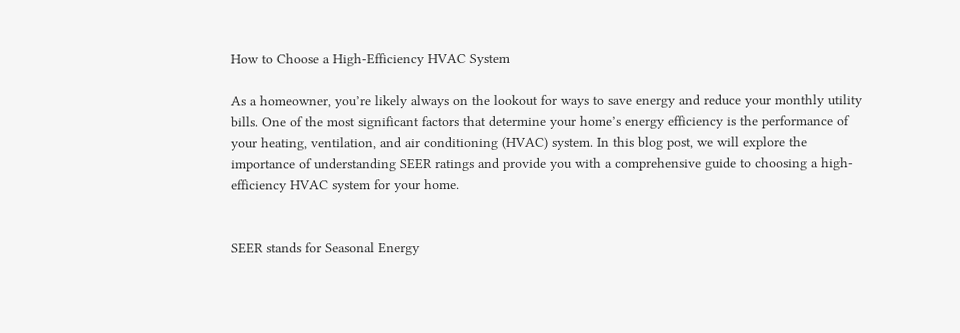How to Choose a High-Efficiency HVAC System

As a homeowner, you’re likely always on the lookout for ways to save energy and reduce your monthly utility bills. One of the most significant factors that determine your home’s energy efficiency is the performance of your heating, ventilation, and air conditioning (HVAC) system. In this blog post, we will explore the importance of understanding SEER ratings and provide you with a comprehensive guide to choosing a high-efficiency HVAC system for your home.


SEER stands for Seasonal Energy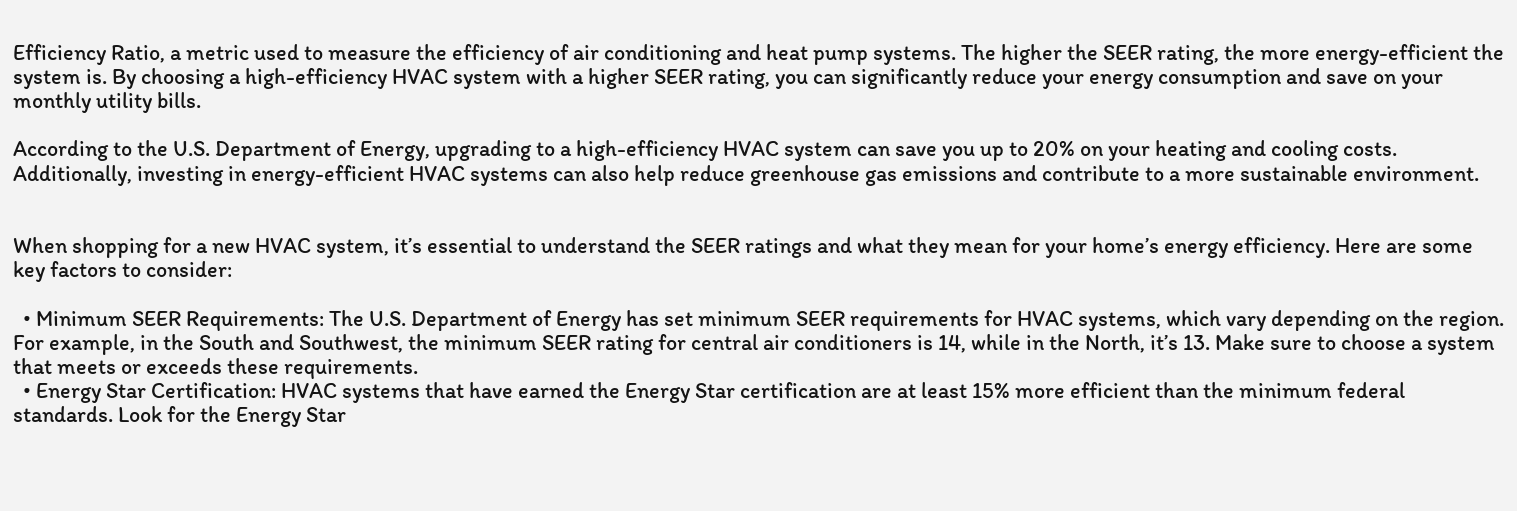Efficiency Ratio, a metric used to measure the efficiency of air conditioning and heat pump systems. The higher the SEER rating, the more energy-efficient the system is. By choosing a high-efficiency HVAC system with a higher SEER rating, you can significantly reduce your energy consumption and save on your monthly utility bills.

According to the U.S. Department of Energy, upgrading to a high-efficiency HVAC system can save you up to 20% on your heating and cooling costs. Additionally, investing in energy-efficient HVAC systems can also help reduce greenhouse gas emissions and contribute to a more sustainable environment.


When shopping for a new HVAC system, it’s essential to understand the SEER ratings and what they mean for your home’s energy efficiency. Here are some key factors to consider:

  • Minimum SEER Requirements: The U.S. Department of Energy has set minimum SEER requirements for HVAC systems, which vary depending on the region. For example, in the South and Southwest, the minimum SEER rating for central air conditioners is 14, while in the North, it’s 13. Make sure to choose a system that meets or exceeds these requirements.
  • Energy Star Certification: HVAC systems that have earned the Energy Star certification are at least 15% more efficient than the minimum federal standards. Look for the Energy Star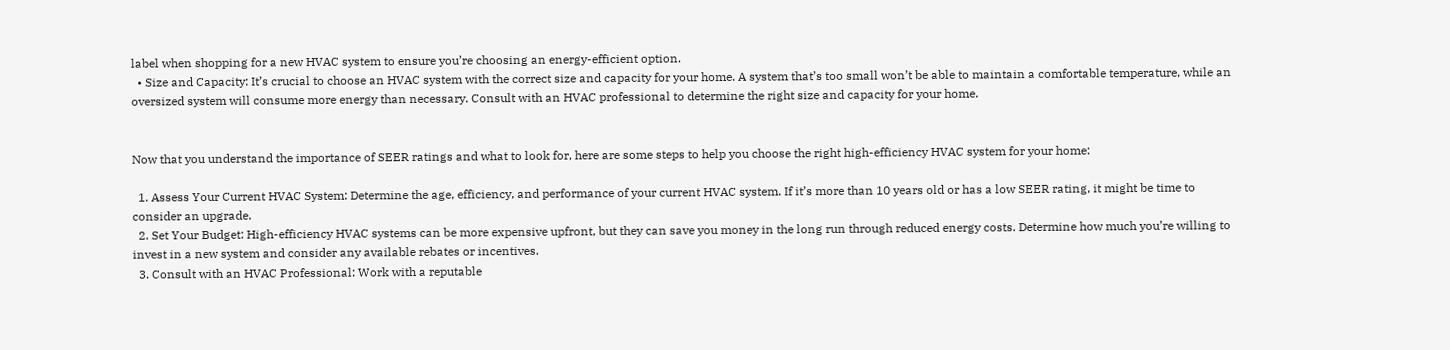label when shopping for a new HVAC system to ensure you’re choosing an energy-efficient option.
  • Size and Capacity: It’s crucial to choose an HVAC system with the correct size and capacity for your home. A system that’s too small won’t be able to maintain a comfortable temperature, while an oversized system will consume more energy than necessary. Consult with an HVAC professional to determine the right size and capacity for your home.


Now that you understand the importance of SEER ratings and what to look for, here are some steps to help you choose the right high-efficiency HVAC system for your home:

  1. Assess Your Current HVAC System: Determine the age, efficiency, and performance of your current HVAC system. If it’s more than 10 years old or has a low SEER rating, it might be time to consider an upgrade.
  2. Set Your Budget: High-efficiency HVAC systems can be more expensive upfront, but they can save you money in the long run through reduced energy costs. Determine how much you’re willing to invest in a new system and consider any available rebates or incentives.
  3. Consult with an HVAC Professional: Work with a reputable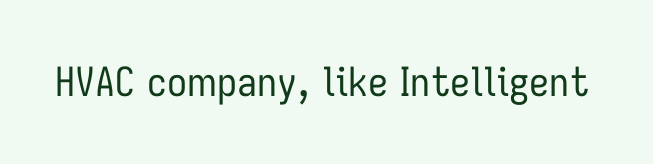HVAC company, like Intelligent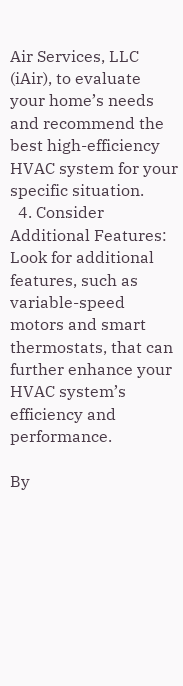Air Services, LLC (iAir), to evaluate your home’s needs and recommend the best high-efficiency HVAC system for your specific situation.
  4. Consider Additional Features: Look for additional features, such as variable-speed motors and smart thermostats, that can further enhance your HVAC system’s efficiency and performance.

By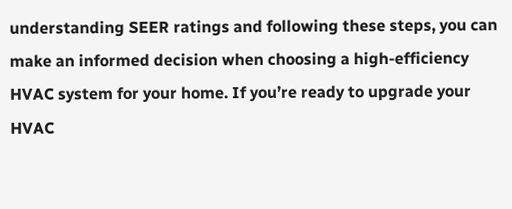understanding SEER ratings and following these steps, you can make an informed decision when choosing a high-efficiency HVAC system for your home. If you’re ready to upgrade your HVAC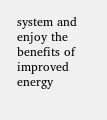system and enjoy the benefits of improved energy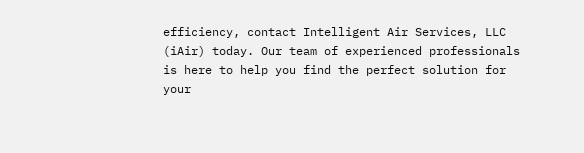efficiency, contact Intelligent Air Services, LLC (iAir) today. Our team of experienced professionals is here to help you find the perfect solution for your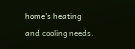home’s heating and cooling needs.